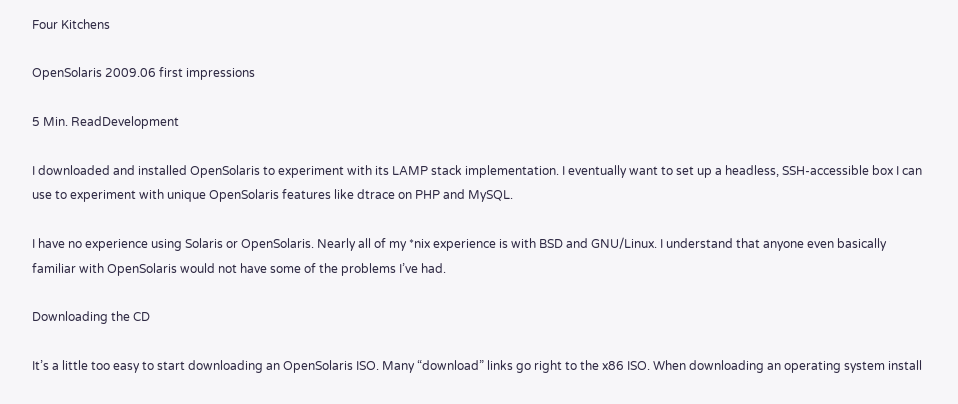Four Kitchens

OpenSolaris 2009.06 first impressions

5 Min. ReadDevelopment

I downloaded and installed OpenSolaris to experiment with its LAMP stack implementation. I eventually want to set up a headless, SSH-accessible box I can use to experiment with unique OpenSolaris features like dtrace on PHP and MySQL.

I have no experience using Solaris or OpenSolaris. Nearly all of my *nix experience is with BSD and GNU/Linux. I understand that anyone even basically familiar with OpenSolaris would not have some of the problems I’ve had.

Downloading the CD

It’s a little too easy to start downloading an OpenSolaris ISO. Many “download” links go right to the x86 ISO. When downloading an operating system install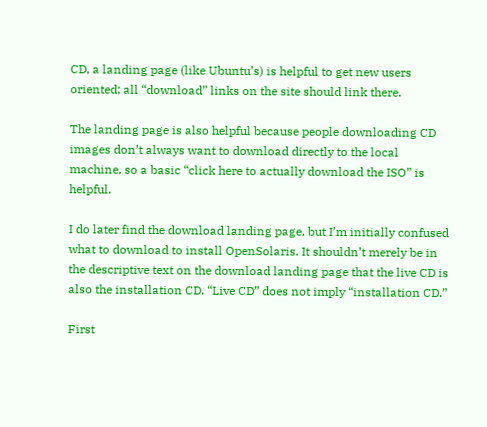CD, a landing page (like Ubuntu’s) is helpful to get new users oriented; all “download” links on the site should link there.

The landing page is also helpful because people downloading CD images don’t always want to download directly to the local machine, so a basic “click here to actually download the ISO” is helpful.

I do later find the download landing page, but I’m initially confused what to download to install OpenSolaris. It shouldn’t merely be in the descriptive text on the download landing page that the live CD is also the installation CD. “Live CD” does not imply “installation CD.”

First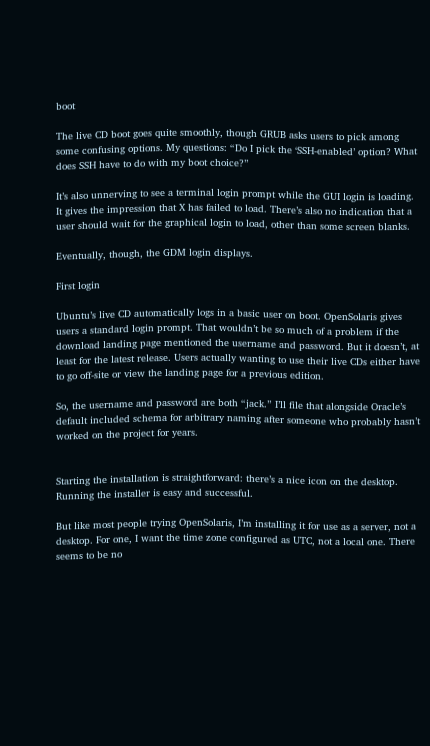boot

The live CD boot goes quite smoothly, though GRUB asks users to pick among some confusing options. My questions: “Do I pick the ‘SSH-enabled’ option? What does SSH have to do with my boot choice?”

It’s also unnerving to see a terminal login prompt while the GUI login is loading. It gives the impression that X has failed to load. There’s also no indication that a user should wait for the graphical login to load, other than some screen blanks.

Eventually, though, the GDM login displays.

First login

Ubuntu’s live CD automatically logs in a basic user on boot. OpenSolaris gives users a standard login prompt. That wouldn’t be so much of a problem if the download landing page mentioned the username and password. But it doesn’t, at least for the latest release. Users actually wanting to use their live CDs either have to go off-site or view the landing page for a previous edition.

So, the username and password are both “jack.” I’ll file that alongside Oracle’s default included schema for arbitrary naming after someone who probably hasn’t worked on the project for years.


Starting the installation is straightforward: there’s a nice icon on the desktop. Running the installer is easy and successful.

But like most people trying OpenSolaris, I’m installing it for use as a server, not a desktop. For one, I want the time zone configured as UTC, not a local one. There seems to be no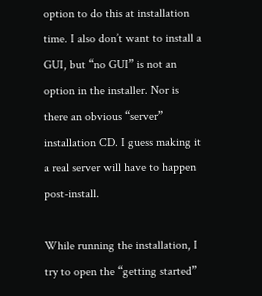option to do this at installation time. I also don’t want to install a GUI, but “no GUI” is not an option in the installer. Nor is there an obvious “server” installation CD. I guess making it a real server will have to happen post-install.

While running the installation, I try to open the “getting started”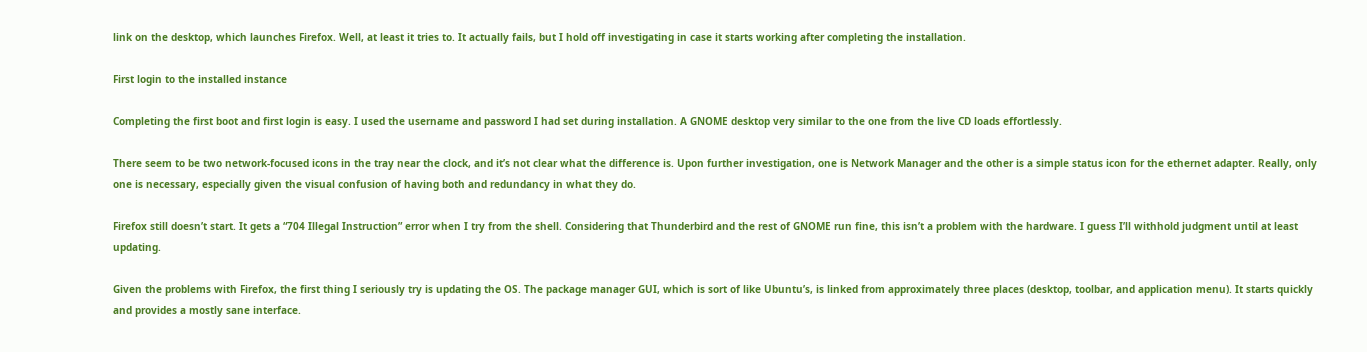link on the desktop, which launches Firefox. Well, at least it tries to. It actually fails, but I hold off investigating in case it starts working after completing the installation.

First login to the installed instance

Completing the first boot and first login is easy. I used the username and password I had set during installation. A GNOME desktop very similar to the one from the live CD loads effortlessly.

There seem to be two network-focused icons in the tray near the clock, and it’s not clear what the difference is. Upon further investigation, one is Network Manager and the other is a simple status icon for the ethernet adapter. Really, only one is necessary, especially given the visual confusion of having both and redundancy in what they do.

Firefox still doesn’t start. It gets a “704 Illegal Instruction” error when I try from the shell. Considering that Thunderbird and the rest of GNOME run fine, this isn’t a problem with the hardware. I guess I’ll withhold judgment until at least updating.

Given the problems with Firefox, the first thing I seriously try is updating the OS. The package manager GUI, which is sort of like Ubuntu’s, is linked from approximately three places (desktop, toolbar, and application menu). It starts quickly and provides a mostly sane interface.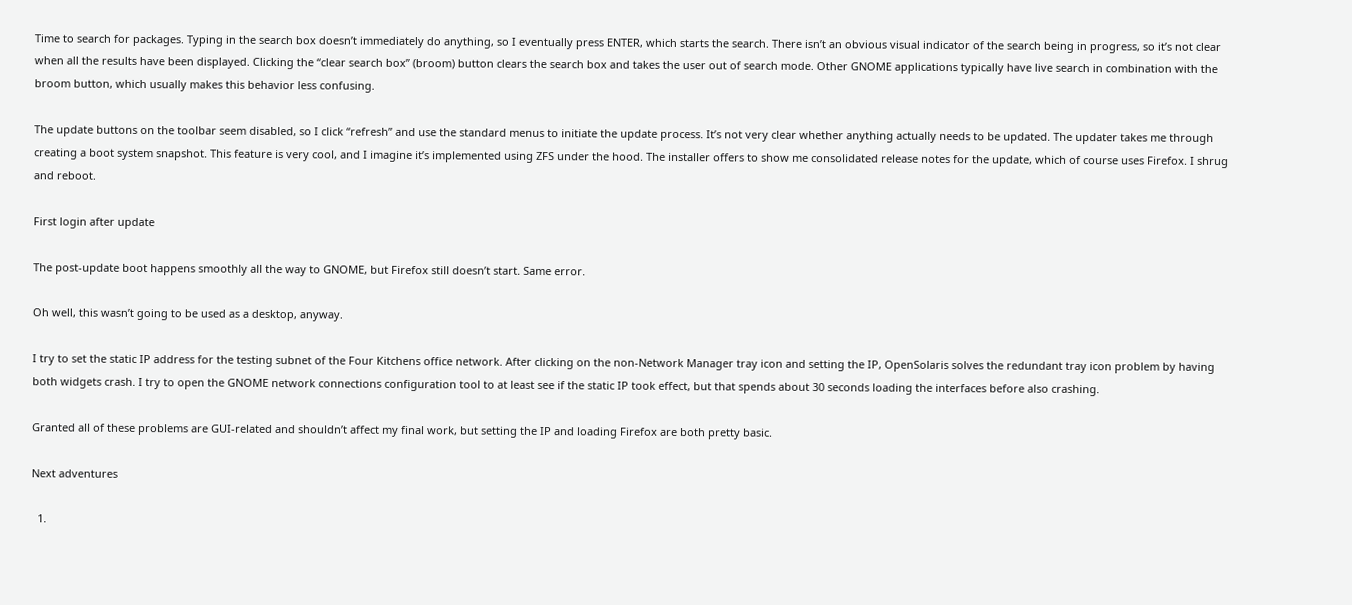Time to search for packages. Typing in the search box doesn’t immediately do anything, so I eventually press ENTER, which starts the search. There isn’t an obvious visual indicator of the search being in progress, so it’s not clear when all the results have been displayed. Clicking the “clear search box” (broom) button clears the search box and takes the user out of search mode. Other GNOME applications typically have live search in combination with the broom button, which usually makes this behavior less confusing.

The update buttons on the toolbar seem disabled, so I click “refresh” and use the standard menus to initiate the update process. It’s not very clear whether anything actually needs to be updated. The updater takes me through creating a boot system snapshot. This feature is very cool, and I imagine it’s implemented using ZFS under the hood. The installer offers to show me consolidated release notes for the update, which of course uses Firefox. I shrug and reboot.

First login after update

The post-update boot happens smoothly all the way to GNOME, but Firefox still doesn’t start. Same error.

Oh well, this wasn’t going to be used as a desktop, anyway.

I try to set the static IP address for the testing subnet of the Four Kitchens office network. After clicking on the non-Network Manager tray icon and setting the IP, OpenSolaris solves the redundant tray icon problem by having both widgets crash. I try to open the GNOME network connections configuration tool to at least see if the static IP took effect, but that spends about 30 seconds loading the interfaces before also crashing.

Granted all of these problems are GUI-related and shouldn’t affect my final work, but setting the IP and loading Firefox are both pretty basic.

Next adventures

  1.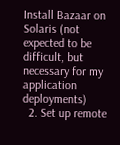Install Bazaar on Solaris (not expected to be difficult, but necessary for my application deployments)
  2. Set up remote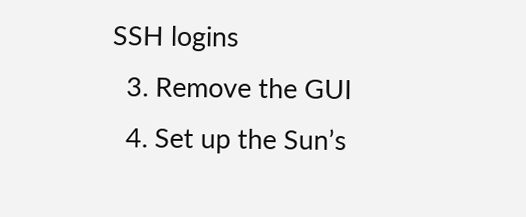SSH logins
  3. Remove the GUI
  4. Set up the Sun’s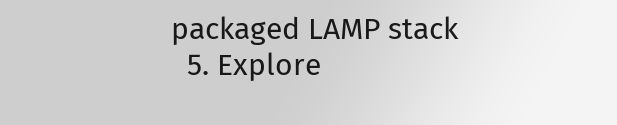packaged LAMP stack
  5. Explore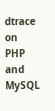dtrace on PHP and MySQL